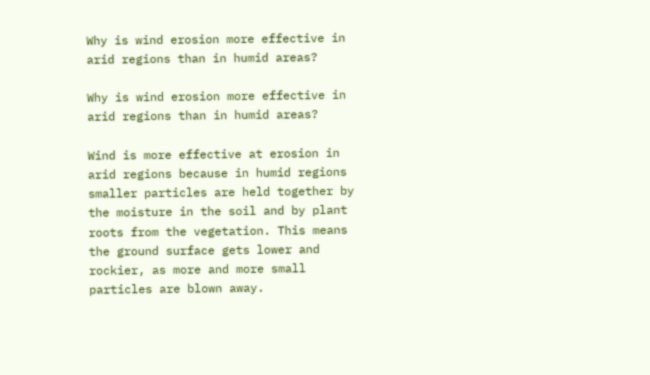Why is wind erosion more effective in arid regions than in humid areas?

Why is wind erosion more effective in arid regions than in humid areas?

Wind is more effective at erosion in arid regions because in humid regions smaller particles are held together by the moisture in the soil and by plant roots from the vegetation. This means the ground surface gets lower and rockier, as more and more small particles are blown away.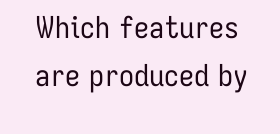Which features are produced by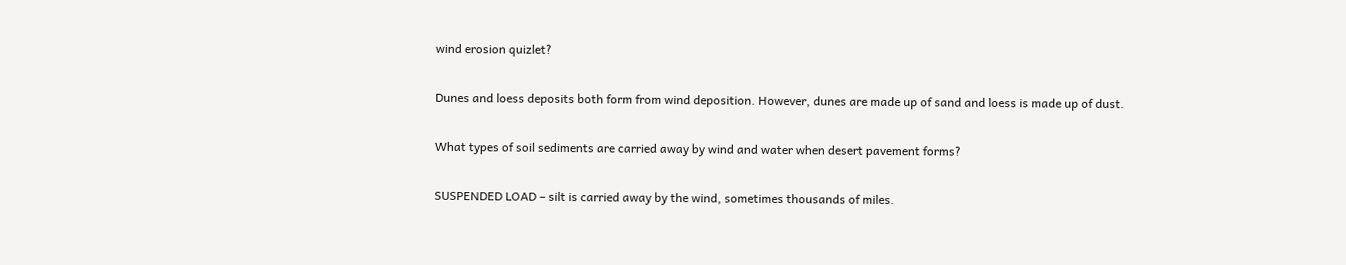wind erosion quizlet?

Dunes and loess deposits both form from wind deposition. However, dunes are made up of sand and loess is made up of dust.

What types of soil sediments are carried away by wind and water when desert pavement forms?

SUSPENDED LOAD – silt is carried away by the wind, sometimes thousands of miles.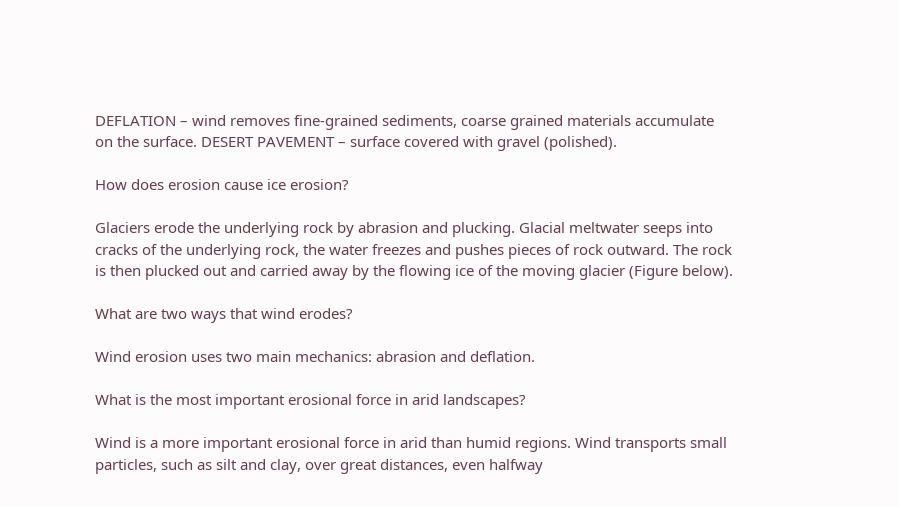DEFLATION – wind removes fine-grained sediments, coarse grained materials accumulate on the surface. DESERT PAVEMENT – surface covered with gravel (polished).

How does erosion cause ice erosion?

Glaciers erode the underlying rock by abrasion and plucking. Glacial meltwater seeps into cracks of the underlying rock, the water freezes and pushes pieces of rock outward. The rock is then plucked out and carried away by the flowing ice of the moving glacier (Figure below).

What are two ways that wind erodes?

Wind erosion uses two main mechanics: abrasion and deflation.

What is the most important erosional force in arid landscapes?

Wind is a more important erosional force in arid than humid regions. Wind transports small particles, such as silt and clay, over great distances, even halfway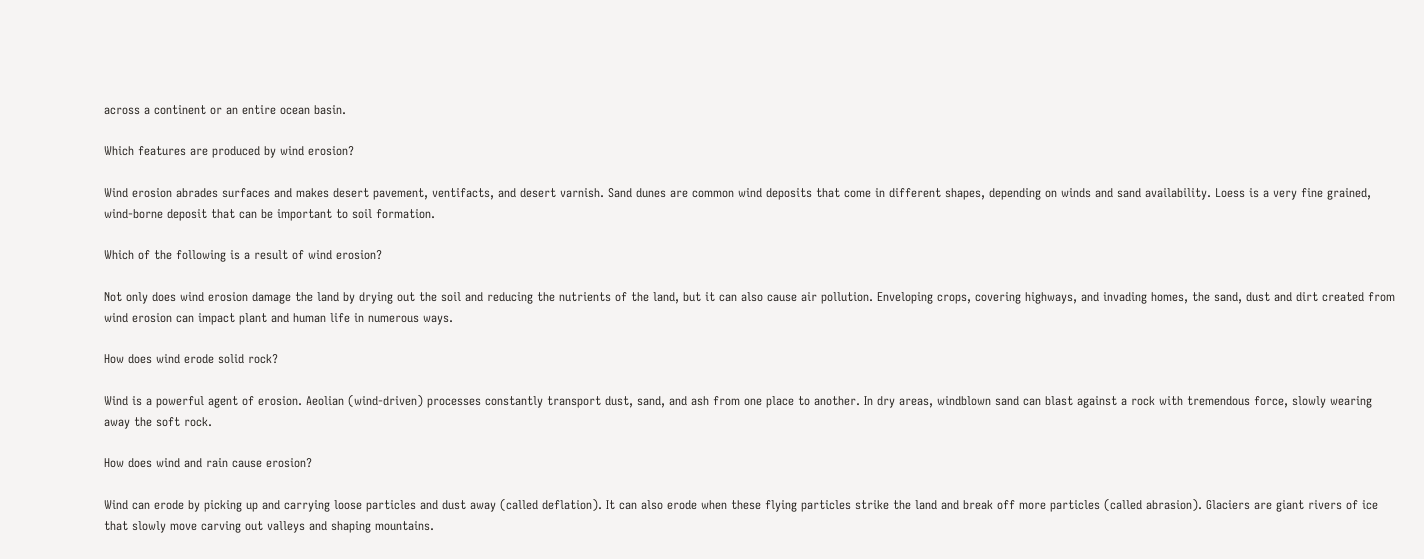across a continent or an entire ocean basin.

Which features are produced by wind erosion?

Wind erosion abrades surfaces and makes desert pavement, ventifacts, and desert varnish. Sand dunes are common wind deposits that come in different shapes, depending on winds and sand availability. Loess is a very fine grained, wind-borne deposit that can be important to soil formation.

Which of the following is a result of wind erosion?

Not only does wind erosion damage the land by drying out the soil and reducing the nutrients of the land, but it can also cause air pollution. Enveloping crops, covering highways, and invading homes, the sand, dust and dirt created from wind erosion can impact plant and human life in numerous ways.

How does wind erode solid rock?

Wind is a powerful agent of erosion. Aeolian (wind-driven) processes constantly transport dust, sand, and ash from one place to another. In dry areas, windblown sand can blast against a rock with tremendous force, slowly wearing away the soft rock.

How does wind and rain cause erosion?

Wind can erode by picking up and carrying loose particles and dust away (called deflation). It can also erode when these flying particles strike the land and break off more particles (called abrasion). Glaciers are giant rivers of ice that slowly move carving out valleys and shaping mountains.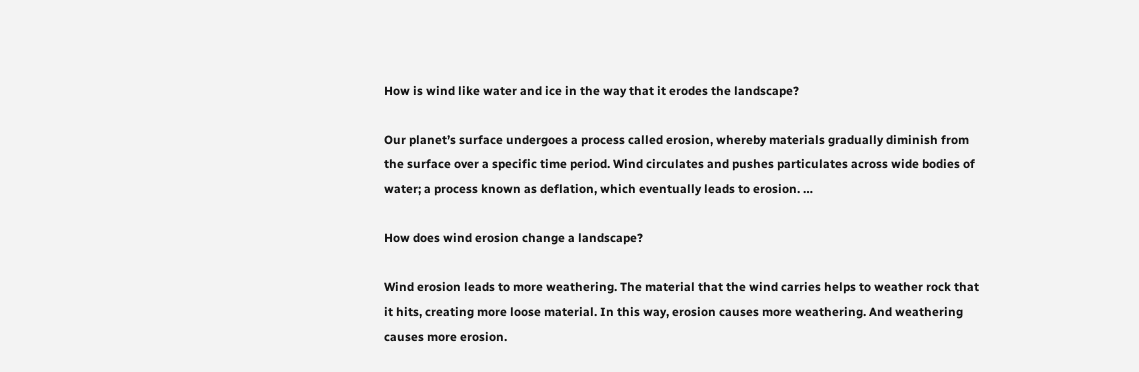How is wind like water and ice in the way that it erodes the landscape?

Our planet’s surface undergoes a process called erosion, whereby materials gradually diminish from the surface over a specific time period. Wind circulates and pushes particulates across wide bodies of water; a process known as deflation, which eventually leads to erosion. …

How does wind erosion change a landscape?

Wind erosion leads to more weathering. The material that the wind carries helps to weather rock that it hits, creating more loose material. In this way, erosion causes more weathering. And weathering causes more erosion.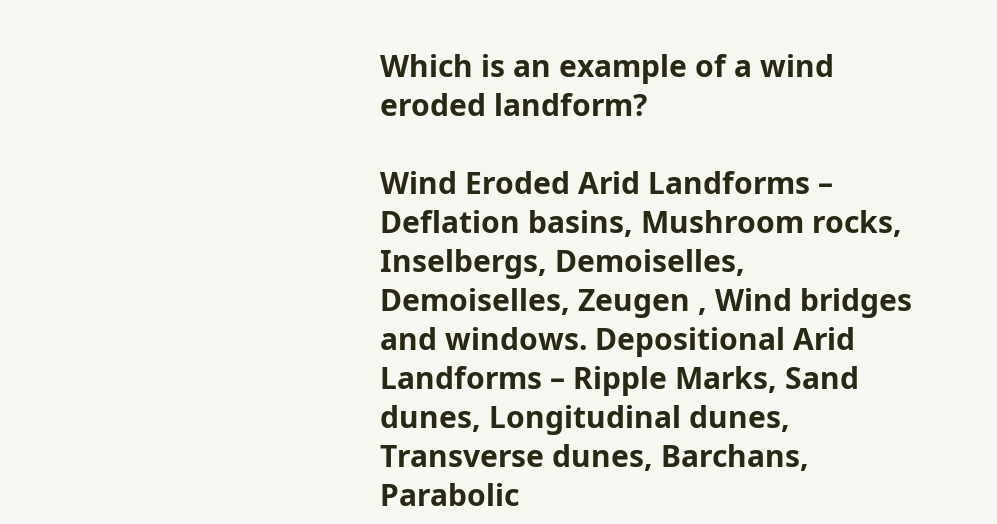Which is an example of a wind eroded landform?

Wind Eroded Arid Landforms – Deflation basins, Mushroom rocks, Inselbergs, Demoiselles, Demoiselles, Zeugen , Wind bridges and windows. Depositional Arid Landforms – Ripple Marks, Sand dunes, Longitudinal dunes, Transverse dunes, Barchans, Parabolic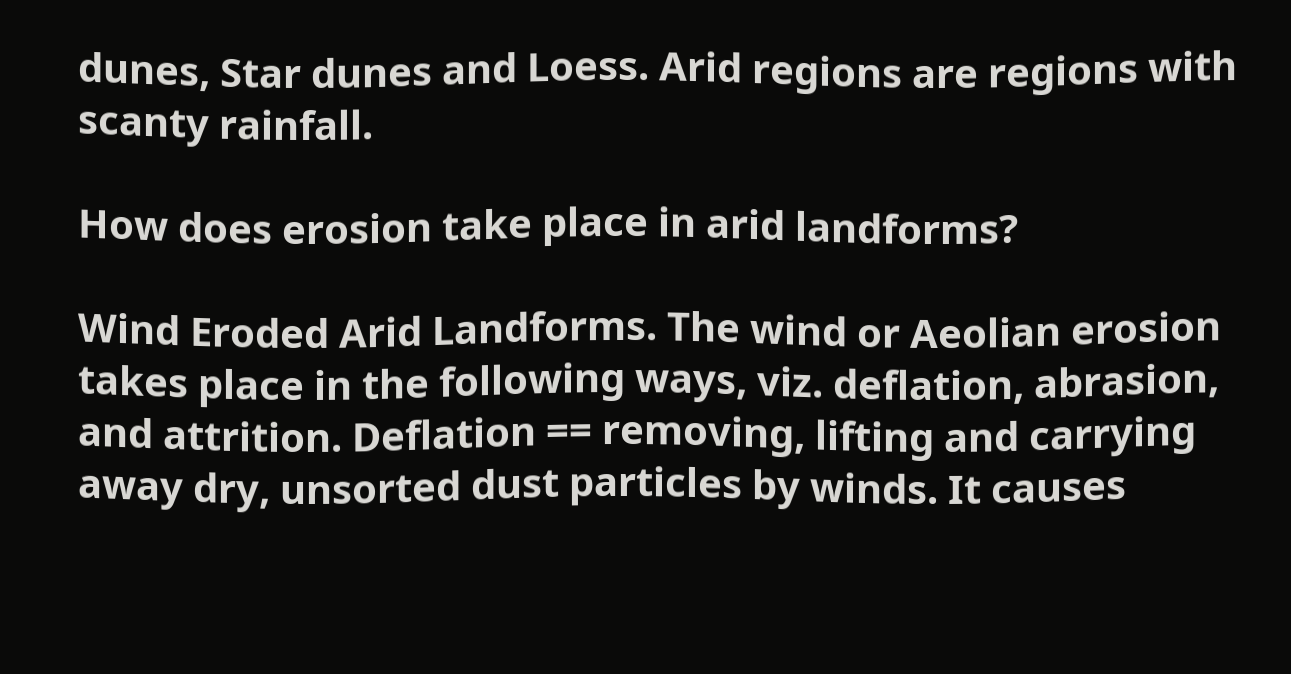dunes, Star dunes and Loess. Arid regions are regions with scanty rainfall.

How does erosion take place in arid landforms?

Wind Eroded Arid Landforms. The wind or Aeolian erosion takes place in the following ways, viz. deflation, abrasion, and attrition. Deflation == removing, lifting and carrying away dry, unsorted dust particles by winds. It causes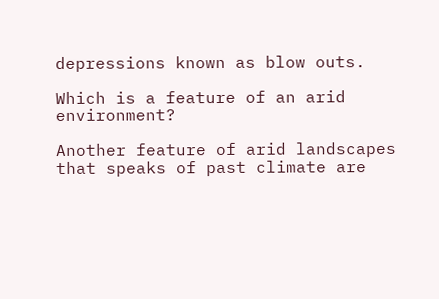depressions known as blow outs.

Which is a feature of an arid environment?

Another feature of arid landscapes that speaks of past climate are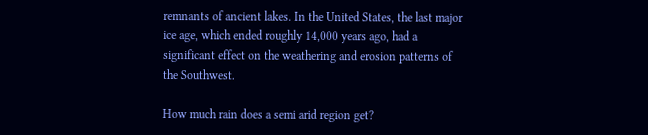remnants of ancient lakes. In the United States, the last major ice age, which ended roughly 14,000 years ago, had a significant effect on the weathering and erosion patterns of the Southwest.

How much rain does a semi arid region get?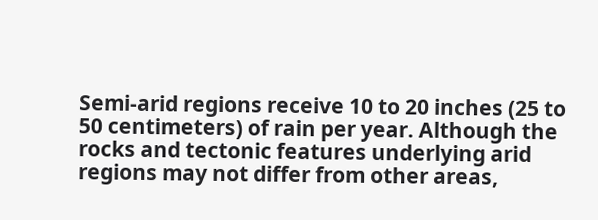Semi-arid regions receive 10 to 20 inches (25 to 50 centimeters) of rain per year. Although the rocks and tectonic features underlying arid regions may not differ from other areas,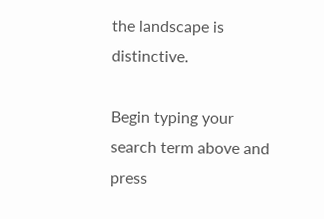the landscape is distinctive.

Begin typing your search term above and press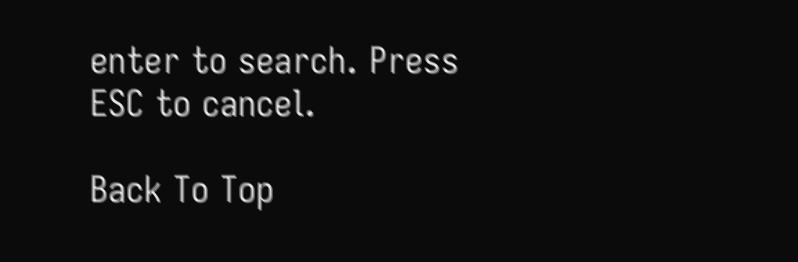enter to search. Press ESC to cancel.

Back To Top